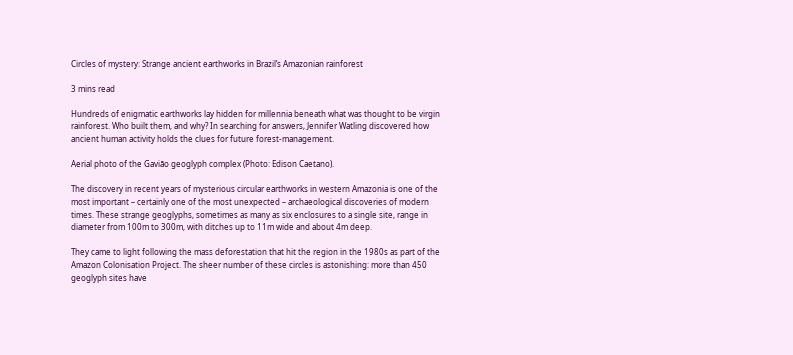Circles of mystery: Strange ancient earthworks in Brazil’s Amazonian rainforest

3 mins read

Hundreds of enigmatic earthworks lay hidden for millennia beneath what was thought to be virgin rainforest. Who built them, and why? In searching for answers, Jennifer Watling discovered how ancient human activity holds the clues for future forest-management.

Aerial photo of the Gavião geoglyph complex (Photo: Edison Caetano).

The discovery in recent years of mysterious circular earthworks in western Amazonia is one of the most important – certainly one of the most unexpected – archaeological discoveries of modern times. These strange geoglyphs, sometimes as many as six enclosures to a single site, range in diameter from 100m to 300m, with ditches up to 11m wide and about 4m deep.

They came to light following the mass deforestation that hit the region in the 1980s as part of the Amazon Colonisation Project. The sheer number of these circles is astonishing: more than 450 geoglyph sites have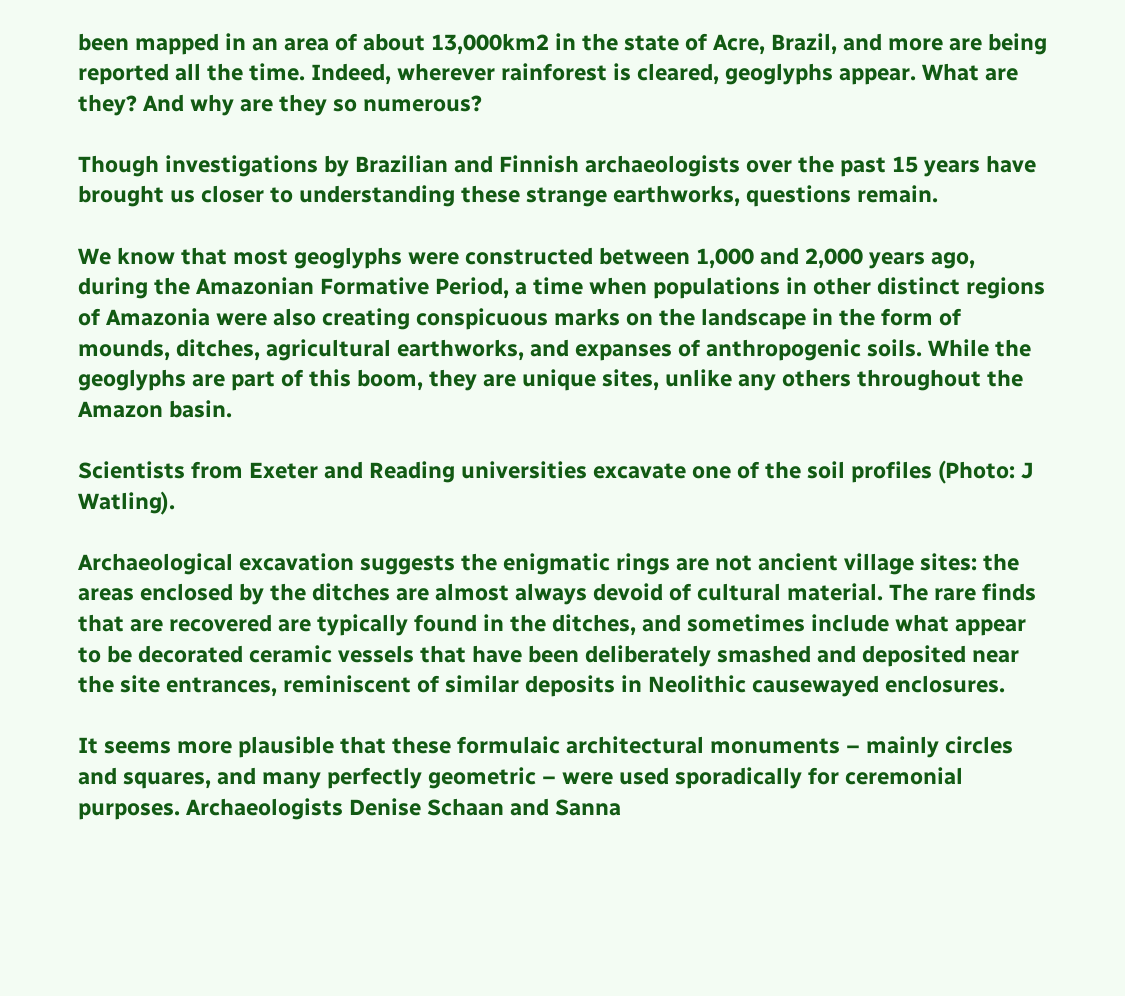been mapped in an area of about 13,000km2 in the state of Acre, Brazil, and more are being reported all the time. Indeed, wherever rainforest is cleared, geoglyphs appear. What are they? And why are they so numerous?

Though investigations by Brazilian and Finnish archaeologists over the past 15 years have brought us closer to understanding these strange earthworks, questions remain.

We know that most geoglyphs were constructed between 1,000 and 2,000 years ago, during the Amazonian Formative Period, a time when populations in other distinct regions of Amazonia were also creating conspicuous marks on the landscape in the form of mounds, ditches, agricultural earthworks, and expanses of anthropogenic soils. While the geoglyphs are part of this boom, they are unique sites, unlike any others throughout the Amazon basin.

Scientists from Exeter and Reading universities excavate one of the soil profiles (Photo: J Watling).

Archaeological excavation suggests the enigmatic rings are not ancient village sites: the areas enclosed by the ditches are almost always devoid of cultural material. The rare finds that are recovered are typically found in the ditches, and sometimes include what appear to be decorated ceramic vessels that have been deliberately smashed and deposited near the site entrances, reminiscent of similar deposits in Neolithic causewayed enclosures.

It seems more plausible that these formulaic architectural monuments – mainly circles and squares, and many perfectly geometric – were used sporadically for ceremonial purposes. Archaeologists Denise Schaan and Sanna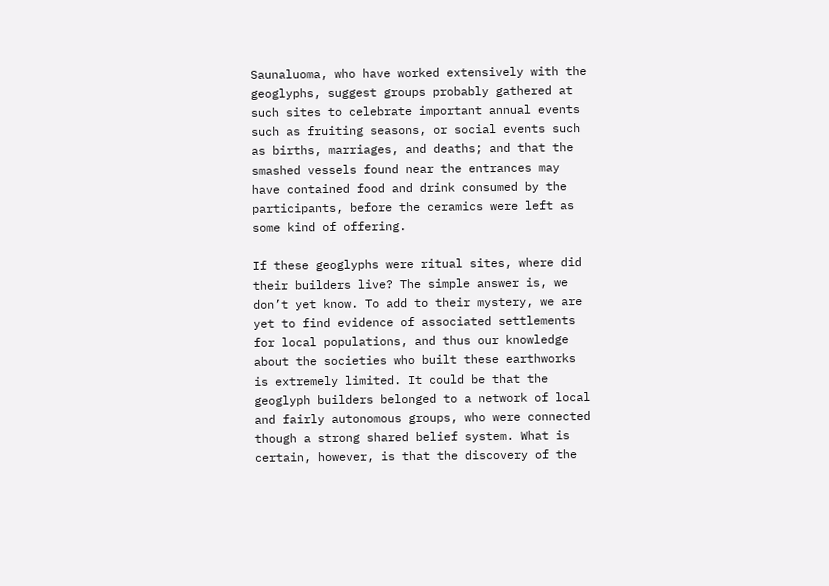Saunaluoma, who have worked extensively with the geoglyphs, suggest groups probably gathered at such sites to celebrate important annual events such as fruiting seasons, or social events such as births, marriages, and deaths; and that the smashed vessels found near the entrances may have contained food and drink consumed by the participants, before the ceramics were left as some kind of offering.

If these geoglyphs were ritual sites, where did their builders live? The simple answer is, we don’t yet know. To add to their mystery, we are yet to find evidence of associated settlements for local populations, and thus our knowledge about the societies who built these earthworks is extremely limited. It could be that the geoglyph builders belonged to a network of local and fairly autonomous groups, who were connected though a strong shared belief system. What is certain, however, is that the discovery of the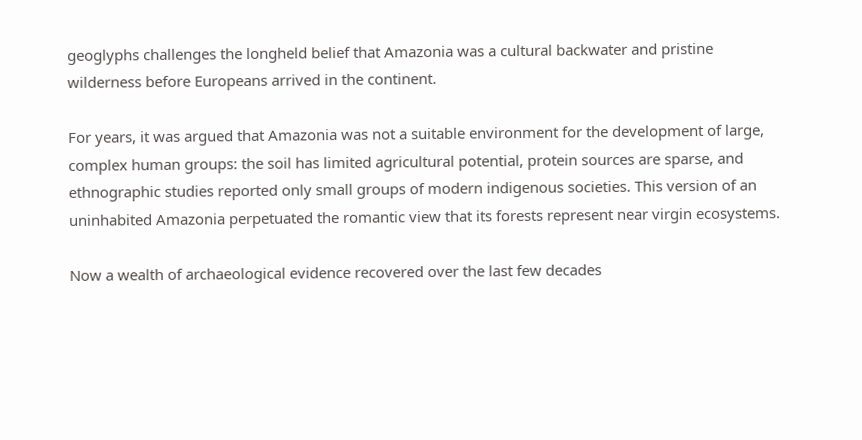geoglyphs challenges the longheld belief that Amazonia was a cultural backwater and pristine wilderness before Europeans arrived in the continent.

For years, it was argued that Amazonia was not a suitable environment for the development of large, complex human groups: the soil has limited agricultural potential, protein sources are sparse, and ethnographic studies reported only small groups of modern indigenous societies. This version of an uninhabited Amazonia perpetuated the romantic view that its forests represent near virgin ecosystems.

Now a wealth of archaeological evidence recovered over the last few decades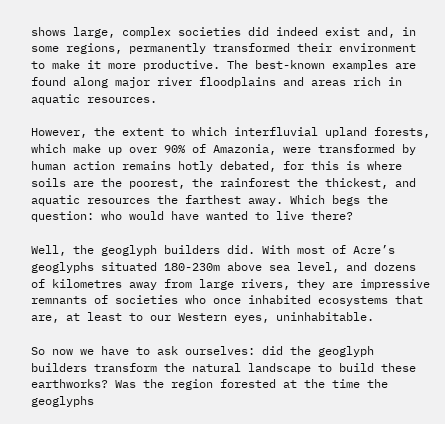shows large, complex societies did indeed exist and, in some regions, permanently transformed their environment to make it more productive. The best-known examples are found along major river floodplains and areas rich in aquatic resources.

However, the extent to which interfluvial upland forests, which make up over 90% of Amazonia, were transformed by human action remains hotly debated, for this is where soils are the poorest, the rainforest the thickest, and aquatic resources the farthest away. Which begs the question: who would have wanted to live there?

Well, the geoglyph builders did. With most of Acre’s geoglyphs situated 180-230m above sea level, and dozens of kilometres away from large rivers, they are impressive remnants of societies who once inhabited ecosystems that are, at least to our Western eyes, uninhabitable.

So now we have to ask ourselves: did the geoglyph builders transform the natural landscape to build these earthworks? Was the region forested at the time the geoglyphs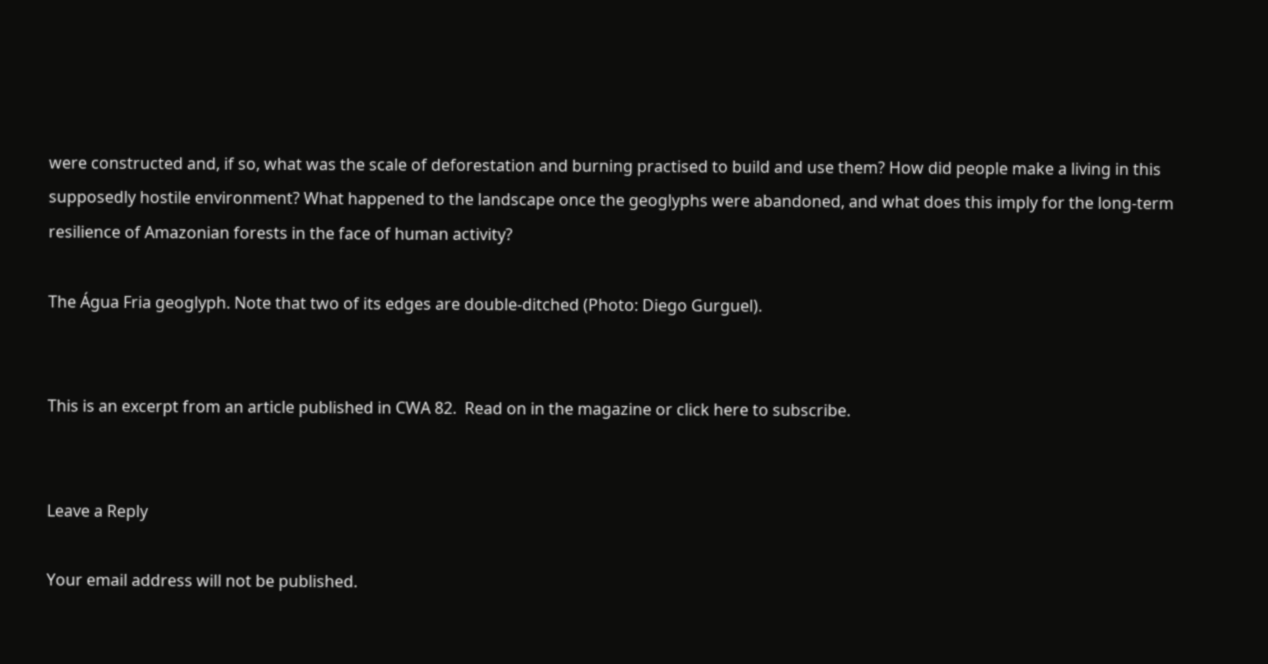were constructed and, if so, what was the scale of deforestation and burning practised to build and use them? How did people make a living in this supposedly hostile environment? What happened to the landscape once the geoglyphs were abandoned, and what does this imply for the long-term resilience of Amazonian forests in the face of human activity?

The Água Fria geoglyph. Note that two of its edges are double-ditched (Photo: Diego Gurguel).


This is an excerpt from an article published in CWA 82.  Read on in the magazine or click here to subscribe.


Leave a Reply

Your email address will not be published.